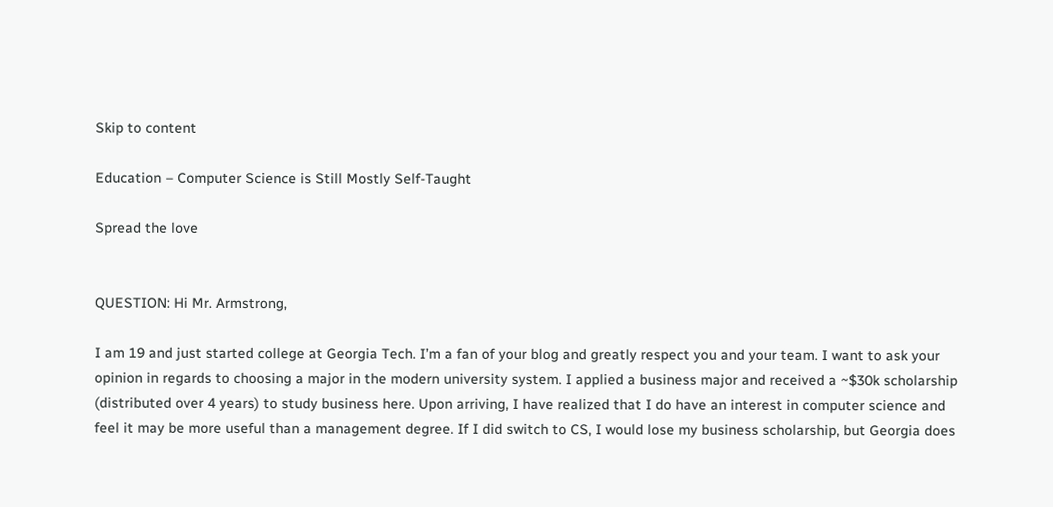Skip to content

Education – Computer Science is Still Mostly Self-Taught

Spread the love


QUESTION: Hi Mr. Armstrong,

I am 19 and just started college at Georgia Tech. I’m a fan of your blog and greatly respect you and your team. I want to ask your opinion in regards to choosing a major in the modern university system. I applied a business major and received a ~$30k scholarship (distributed over 4 years) to study business here. Upon arriving, I have realized that I do have an interest in computer science and feel it may be more useful than a management degree. If I did switch to CS, I would lose my business scholarship, but Georgia does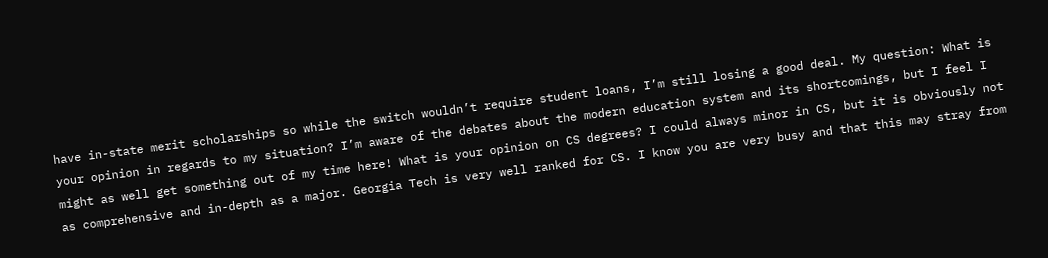have in-state merit scholarships so while the switch wouldn’t require student loans, I’m still losing a good deal. My question: What is your opinion in regards to my situation? I’m aware of the debates about the modern education system and its shortcomings, but I feel I might as well get something out of my time here! What is your opinion on CS degrees? I could always minor in CS, but it is obviously not as comprehensive and in-depth as a major. Georgia Tech is very well ranked for CS. I know you are very busy and that this may stray from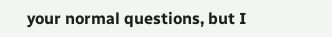your normal questions, but I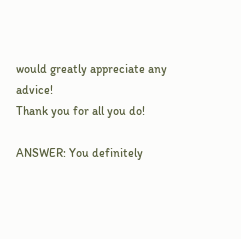would greatly appreciate any advice!
Thank you for all you do!

ANSWER: You definitely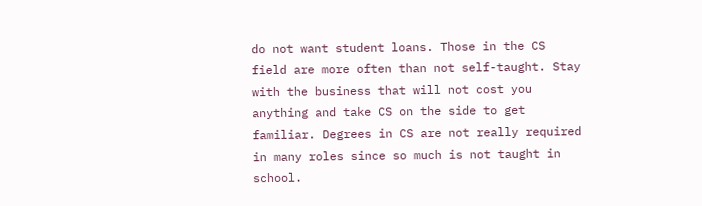do not want student loans. Those in the CS field are more often than not self-taught. Stay with the business that will not cost you anything and take CS on the side to get familiar. Degrees in CS are not really required in many roles since so much is not taught in school.